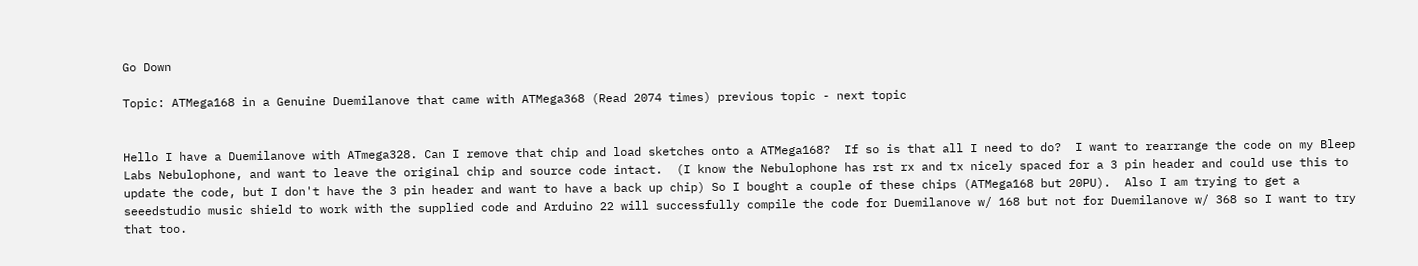Go Down

Topic: ATMega168 in a Genuine Duemilanove that came with ATMega368 (Read 2074 times) previous topic - next topic


Hello I have a Duemilanove with ATmega328. Can I remove that chip and load sketches onto a ATMega168?  If so is that all I need to do?  I want to rearrange the code on my Bleep Labs Nebulophone, and want to leave the original chip and source code intact.  (I know the Nebulophone has rst rx and tx nicely spaced for a 3 pin header and could use this to update the code, but I don't have the 3 pin header and want to have a back up chip) So I bought a couple of these chips (ATMega168 but 20PU).  Also I am trying to get a seeedstudio music shield to work with the supplied code and Arduino 22 will successfully compile the code for Duemilanove w/ 168 but not for Duemilanove w/ 368 so I want to try that too.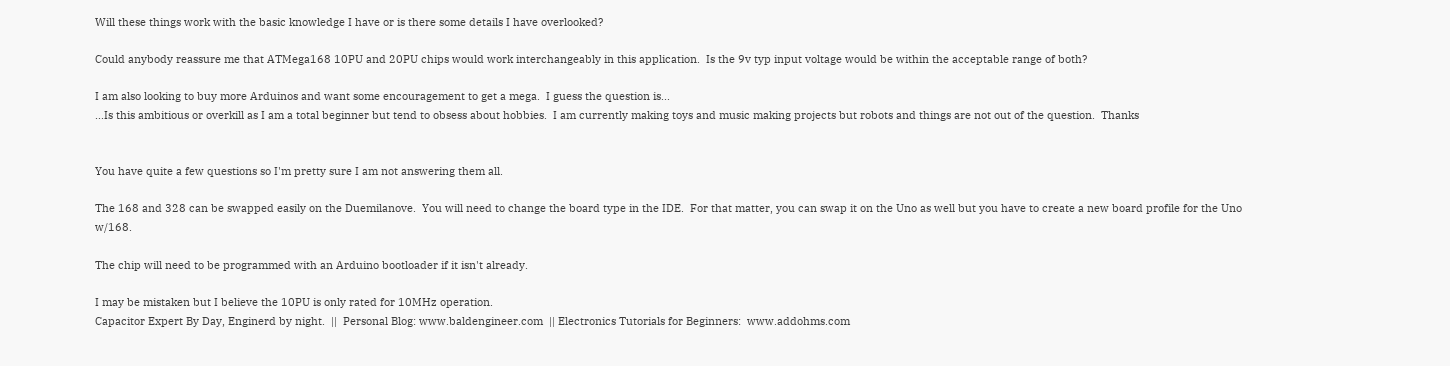Will these things work with the basic knowledge I have or is there some details I have overlooked?

Could anybody reassure me that ATMega168 10PU and 20PU chips would work interchangeably in this application.  Is the 9v typ input voltage would be within the acceptable range of both?

I am also looking to buy more Arduinos and want some encouragement to get a mega.  I guess the question is...
...Is this ambitious or overkill as I am a total beginner but tend to obsess about hobbies.  I am currently making toys and music making projects but robots and things are not out of the question.  Thanks


You have quite a few questions so I'm pretty sure I am not answering them all.

The 168 and 328 can be swapped easily on the Duemilanove.  You will need to change the board type in the IDE.  For that matter, you can swap it on the Uno as well but you have to create a new board profile for the Uno w/168.

The chip will need to be programmed with an Arduino bootloader if it isn't already.

I may be mistaken but I believe the 10PU is only rated for 10MHz operation.
Capacitor Expert By Day, Enginerd by night.  ||  Personal Blog: www.baldengineer.com  || Electronics Tutorials for Beginners:  www.addohms.com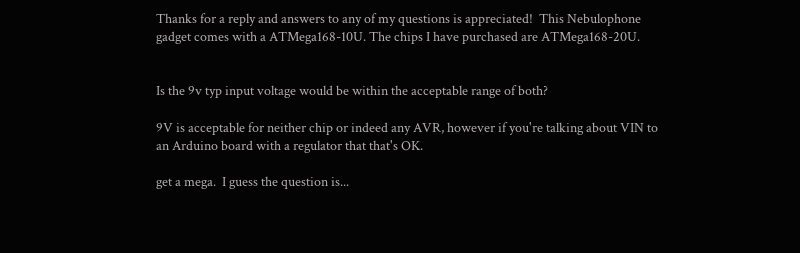Thanks for a reply and answers to any of my questions is appreciated!  This Nebulophone gadget comes with a ATMega168-10U. The chips I have purchased are ATMega168-20U.


Is the 9v typ input voltage would be within the acceptable range of both?

9V is acceptable for neither chip or indeed any AVR, however if you're talking about VIN to an Arduino board with a regulator that that's OK.

get a mega.  I guess the question is...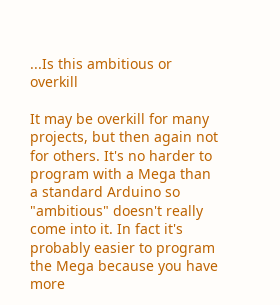...Is this ambitious or overkill

It may be overkill for many projects, but then again not for others. It's no harder to program with a Mega than a standard Arduino so "ambitious" doesn't really come into it. In fact it's probably easier to program the Mega because you have more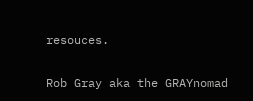resouces.

Rob Gray aka the GRAYnomad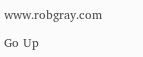www.robgray.com

Go Up